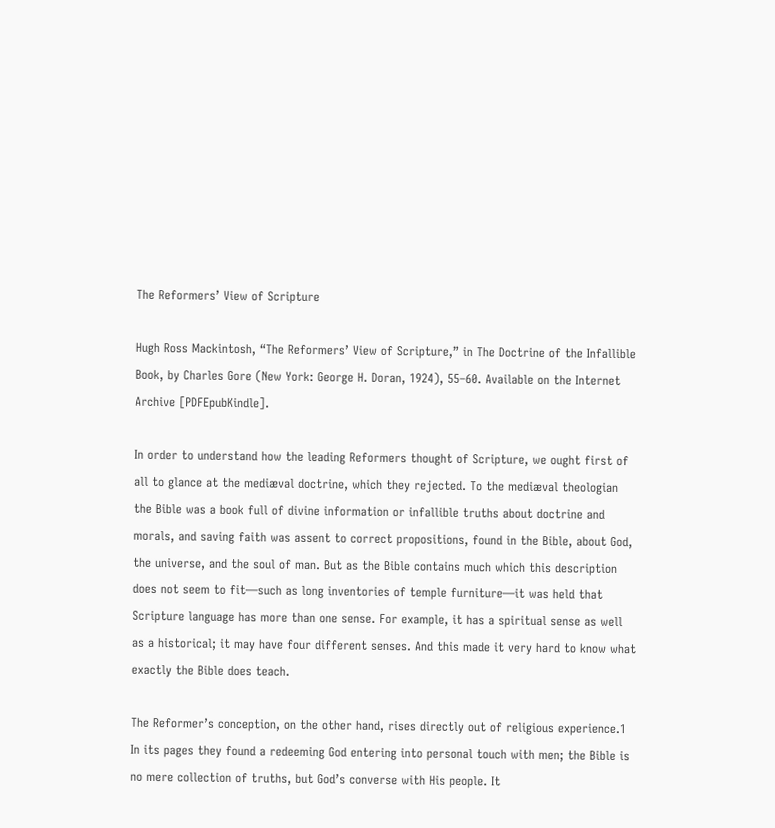The Reformers’ View of Scripture

Hugh Ross Mackintosh, “The Reformers’ View of Scripture,” in The Doctrine of the Infallible Book, by Charles Gore (New York: George H. Doran, 1924), 55–60. Available on the Internet Archive [PDFEpubKindle].

In order to understand how the leading Reformers thought of Scripture, we ought first of all to glance at the mediæval doctrine, which they rejected. To the mediæval theologian the Bible was a book full of divine information or infallible truths about doctrine and morals, and saving faith was assent to correct propositions, found in the Bible, about God, the universe, and the soul of man. But as the Bible contains much which this description does not seem to fit—such as long inventories of temple furniture—it was held that Scripture language has more than one sense. For example, it has a spiritual sense as well as a historical; it may have four different senses. And this made it very hard to know what exactly the Bible does teach.

The Reformer’s conception, on the other hand, rises directly out of religious experience.1 In its pages they found a redeeming God entering into personal touch with men; the Bible is no mere collection of truths, but God’s converse with His people. It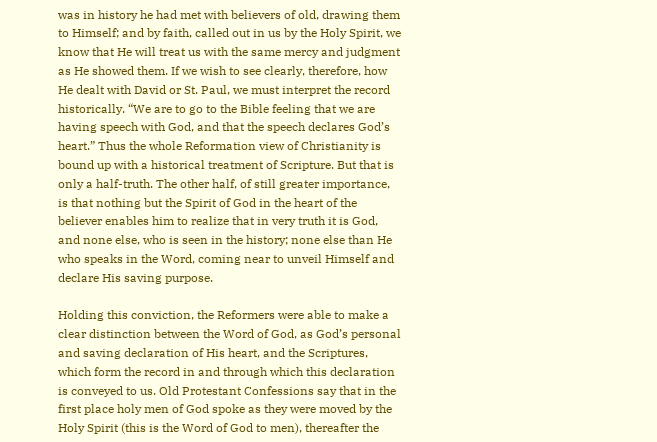was in history he had met with believers of old, drawing them to Himself; and by faith, called out in us by the Holy Spirit, we know that He will treat us with the same mercy and judgment as He showed them. If we wish to see clearly, therefore, how He dealt with David or St. Paul, we must interpret the record historically. “We are to go to the Bible feeling that we are having speech with God, and that the speech declares God’s heart.” Thus the whole Reformation view of Christianity is bound up with a historical treatment of Scripture. But that is only a half-truth. The other half, of still greater importance, is that nothing but the Spirit of God in the heart of the believer enables him to realize that in very truth it is God, and none else, who is seen in the history; none else than He who speaks in the Word, coming near to unveil Himself and declare His saving purpose.

Holding this conviction, the Reformers were able to make a clear distinction between the Word of God, as God’s personal and saving declaration of His heart, and the Scriptures, which form the record in and through which this declaration is conveyed to us. Old Protestant Confessions say that in the first place holy men of God spoke as they were moved by the Holy Spirit (this is the Word of God to men), thereafter the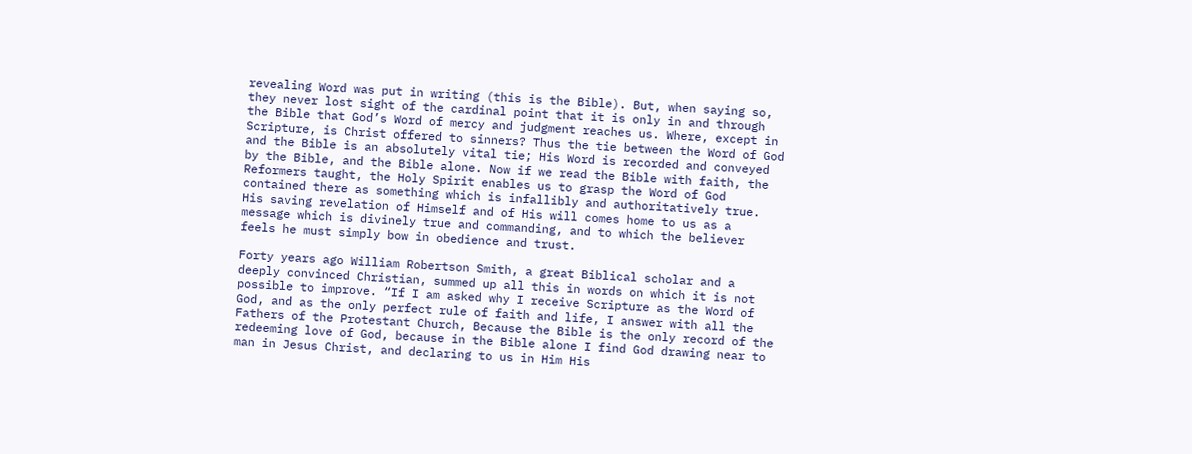revealing Word was put in writing (this is the Bible). But, when saying so, they never lost sight of the cardinal point that it is only in and through the Bible that God’s Word of mercy and judgment reaches us. Where, except in Scripture, is Christ offered to sinners? Thus the tie between the Word of God and the Bible is an absolutely vital tie; His Word is recorded and conveyed by the Bible, and the Bible alone. Now if we read the Bible with faith, the Reformers taught, the Holy Spirit enables us to grasp the Word of God contained there as something which is infallibly and authoritatively true. His saving revelation of Himself and of His will comes home to us as a message which is divinely true and commanding, and to which the believer feels he must simply bow in obedience and trust.

Forty years ago William Robertson Smith, a great Biblical scholar and a deeply convinced Christian, summed up all this in words on which it is not possible to improve. “If I am asked why I receive Scripture as the Word of God, and as the only perfect rule of faith and life, I answer with all the Fathers of the Protestant Church, Because the Bible is the only record of the redeeming love of God, because in the Bible alone I find God drawing near to man in Jesus Christ, and declaring to us in Him His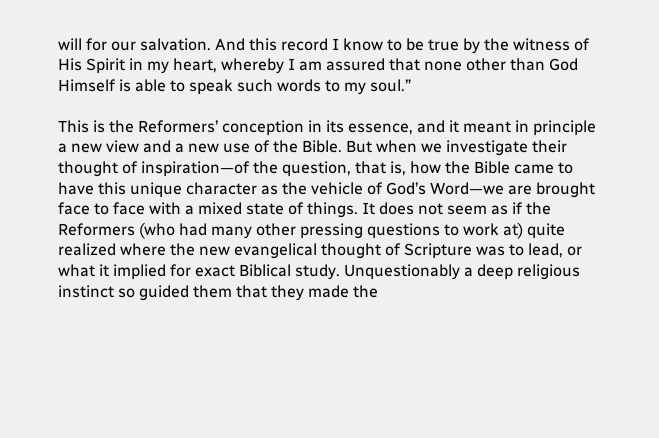will for our salvation. And this record I know to be true by the witness of His Spirit in my heart, whereby I am assured that none other than God Himself is able to speak such words to my soul.”

This is the Reformers’ conception in its essence, and it meant in principle a new view and a new use of the Bible. But when we investigate their thought of inspiration—of the question, that is, how the Bible came to have this unique character as the vehicle of God’s Word—we are brought face to face with a mixed state of things. It does not seem as if the Reformers (who had many other pressing questions to work at) quite realized where the new evangelical thought of Scripture was to lead, or what it implied for exact Biblical study. Unquestionably a deep religious instinct so guided them that they made the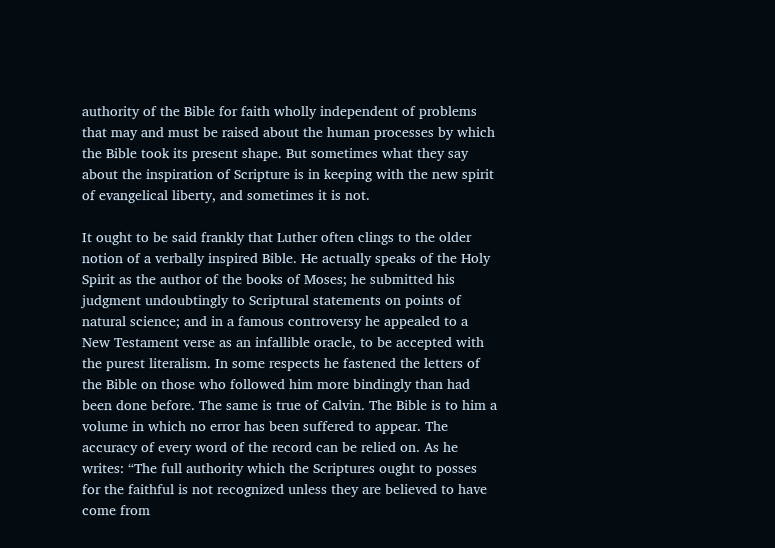authority of the Bible for faith wholly independent of problems that may and must be raised about the human processes by which the Bible took its present shape. But sometimes what they say about the inspiration of Scripture is in keeping with the new spirit of evangelical liberty, and sometimes it is not.

It ought to be said frankly that Luther often clings to the older notion of a verbally inspired Bible. He actually speaks of the Holy Spirit as the author of the books of Moses; he submitted his judgment undoubtingly to Scriptural statements on points of natural science; and in a famous controversy he appealed to a New Testament verse as an infallible oracle, to be accepted with the purest literalism. In some respects he fastened the letters of the Bible on those who followed him more bindingly than had been done before. The same is true of Calvin. The Bible is to him a volume in which no error has been suffered to appear. The accuracy of every word of the record can be relied on. As he writes: “The full authority which the Scriptures ought to posses for the faithful is not recognized unless they are believed to have come from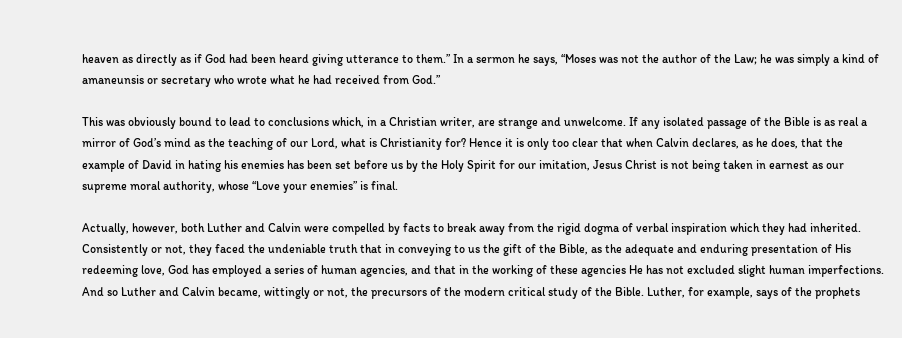heaven as directly as if God had been heard giving utterance to them.” In a sermon he says, “Moses was not the author of the Law; he was simply a kind of amaneunsis or secretary who wrote what he had received from God.”

This was obviously bound to lead to conclusions which, in a Christian writer, are strange and unwelcome. If any isolated passage of the Bible is as real a mirror of God’s mind as the teaching of our Lord, what is Christianity for? Hence it is only too clear that when Calvin declares, as he does, that the example of David in hating his enemies has been set before us by the Holy Spirit for our imitation, Jesus Christ is not being taken in earnest as our supreme moral authority, whose “Love your enemies” is final.

Actually, however, both Luther and Calvin were compelled by facts to break away from the rigid dogma of verbal inspiration which they had inherited. Consistently or not, they faced the undeniable truth that in conveying to us the gift of the Bible, as the adequate and enduring presentation of His redeeming love, God has employed a series of human agencies, and that in the working of these agencies He has not excluded slight human imperfections. And so Luther and Calvin became, wittingly or not, the precursors of the modern critical study of the Bible. Luther, for example, says of the prophets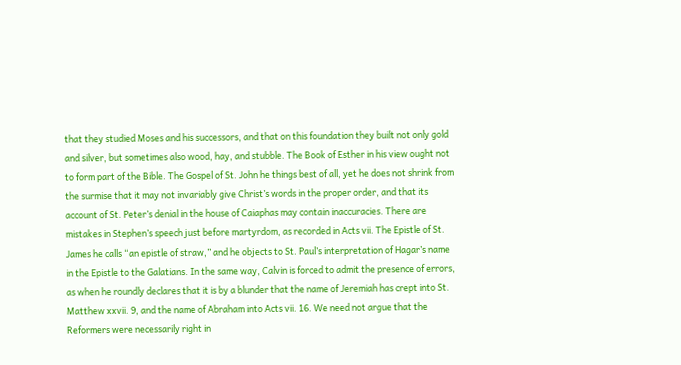that they studied Moses and his successors, and that on this foundation they built not only gold and silver, but sometimes also wood, hay, and stubble. The Book of Esther in his view ought not to form part of the Bible. The Gospel of St. John he things best of all, yet he does not shrink from the surmise that it may not invariably give Christ’s words in the proper order, and that its account of St. Peter’s denial in the house of Caiaphas may contain inaccuracies. There are mistakes in Stephen’s speech just before martyrdom, as recorded in Acts vii. The Epistle of St. James he calls “an epistle of straw,” and he objects to St. Paul’s interpretation of Hagar’s name in the Epistle to the Galatians. In the same way, Calvin is forced to admit the presence of errors, as when he roundly declares that it is by a blunder that the name of Jeremiah has crept into St. Matthew xxvii. 9, and the name of Abraham into Acts vii. 16. We need not argue that the Reformers were necessarily right in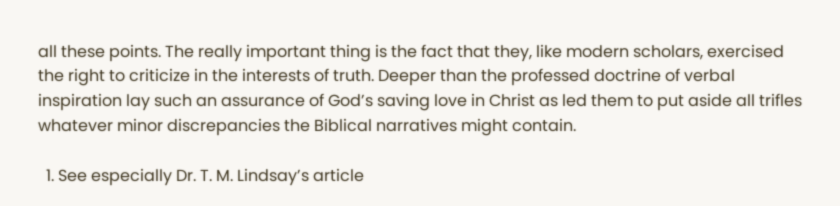all these points. The really important thing is the fact that they, like modern scholars, exercised the right to criticize in the interests of truth. Deeper than the professed doctrine of verbal inspiration lay such an assurance of God’s saving love in Christ as led them to put aside all trifles whatever minor discrepancies the Biblical narratives might contain.

  1. See especially Dr. T. M. Lindsay’s article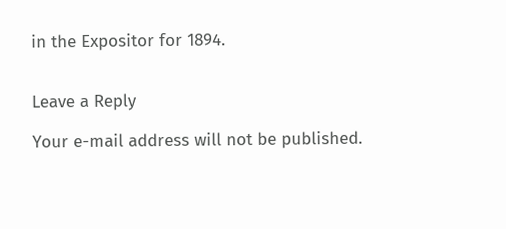in the Expositor for 1894.


Leave a Reply

Your e-mail address will not be published.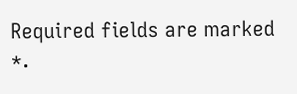Required fields are marked *.